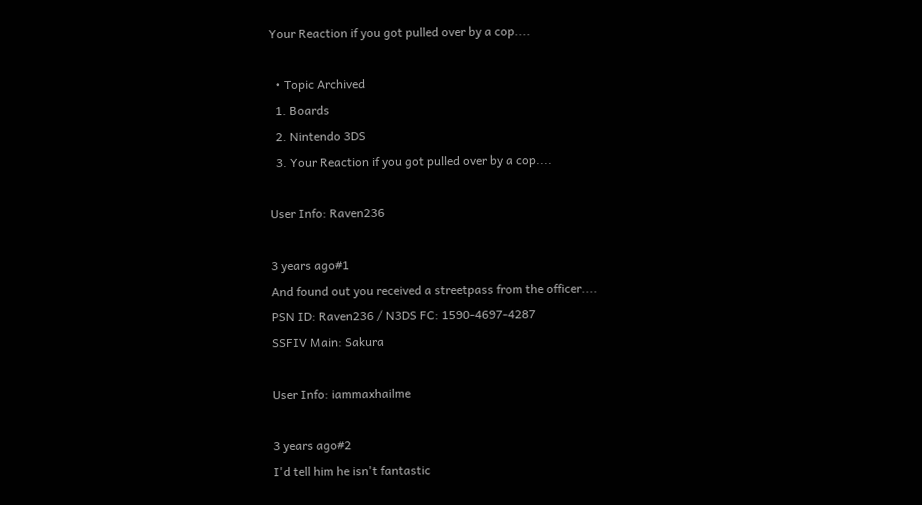Your Reaction if you got pulled over by a cop....

  • Topic Archived
  1. Boards
  2. Nintendo 3DS
  3. Your Reaction if you got pulled over by a cop....

User Info: Raven236

3 years ago#1
And found out you received a streetpass from the officer....
PSN ID: Raven236 / N3DS FC: 1590-4697-4287
SSFIV Main: Sakura

User Info: iammaxhailme

3 years ago#2
I'd tell him he isn't fantastic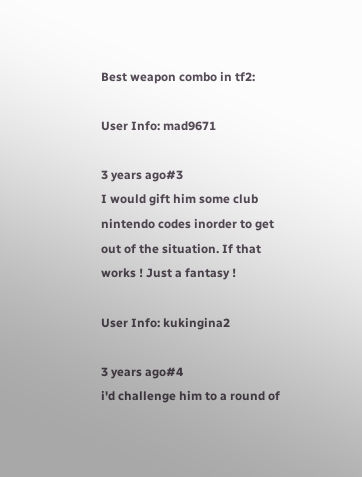Best weapon combo in tf2:

User Info: mad9671

3 years ago#3
I would gift him some club nintendo codes inorder to get out of the situation. If that works ! Just a fantasy !

User Info: kukingina2

3 years ago#4
i'd challenge him to a round of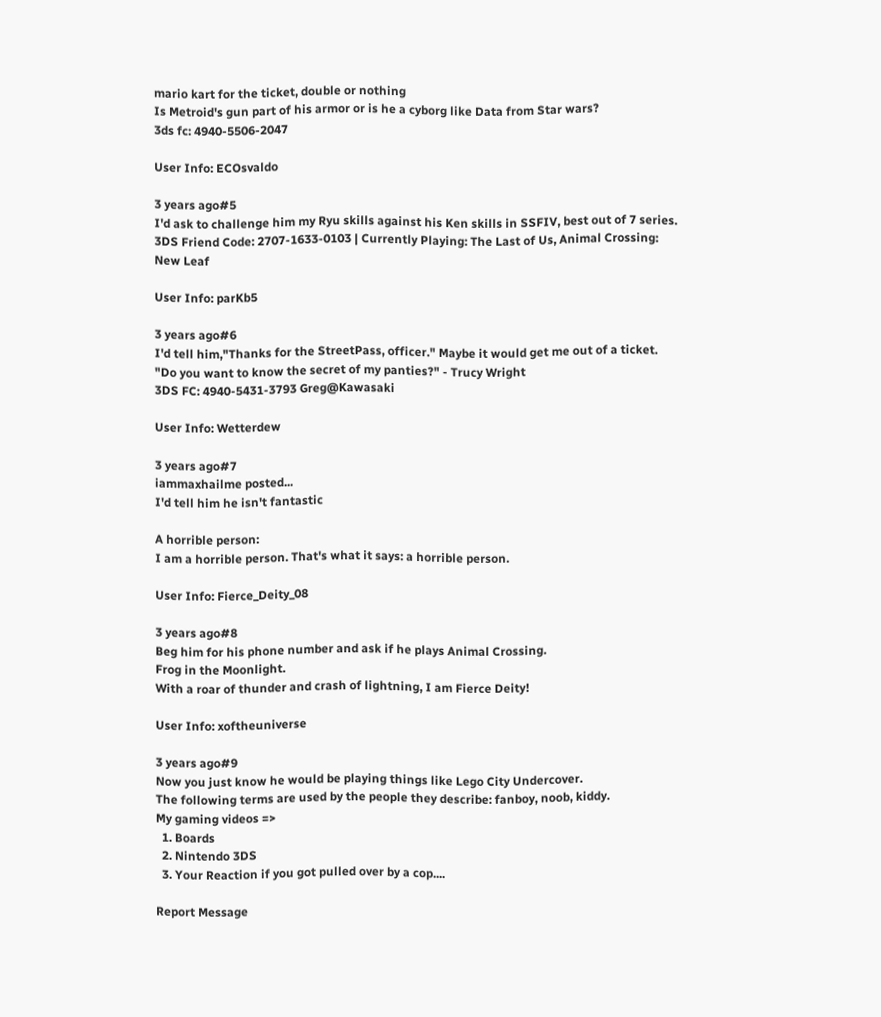mario kart for the ticket, double or nothing
Is Metroid's gun part of his armor or is he a cyborg like Data from Star wars?
3ds fc: 4940-5506-2047

User Info: ECOsvaldo

3 years ago#5
I'd ask to challenge him my Ryu skills against his Ken skills in SSFIV, best out of 7 series.
3DS Friend Code: 2707-1633-0103 | Currently Playing: The Last of Us, Animal Crossing: New Leaf

User Info: parKb5

3 years ago#6
I'd tell him,"Thanks for the StreetPass, officer." Maybe it would get me out of a ticket.
"Do you want to know the secret of my panties?" - Trucy Wright
3DS FC: 4940-5431-3793 Greg@Kawasaki

User Info: Wetterdew

3 years ago#7
iammaxhailme posted...
I'd tell him he isn't fantastic

A horrible person:
I am a horrible person. That's what it says: a horrible person.

User Info: Fierce_Deity_08

3 years ago#8
Beg him for his phone number and ask if he plays Animal Crossing.
Frog in the Moonlight.
With a roar of thunder and crash of lightning, I am Fierce Deity!

User Info: xoftheuniverse

3 years ago#9
Now you just know he would be playing things like Lego City Undercover.
The following terms are used by the people they describe: fanboy, noob, kiddy.
My gaming videos =>
  1. Boards
  2. Nintendo 3DS
  3. Your Reaction if you got pulled over by a cop....

Report Message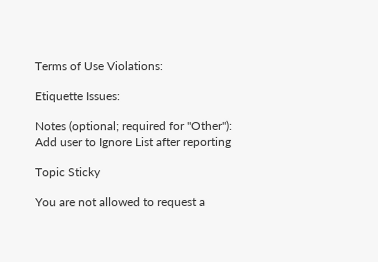Terms of Use Violations:

Etiquette Issues:

Notes (optional; required for "Other"):
Add user to Ignore List after reporting

Topic Sticky

You are not allowed to request a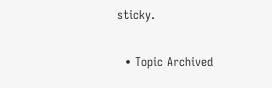sticky.

  • Topic Archived